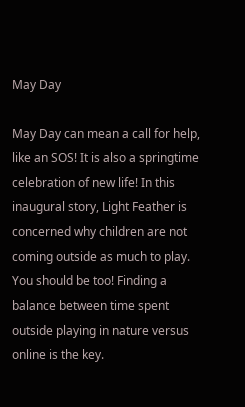May Day

May Day can mean a call for help, like an SOS! It is also a springtime celebration of new life! In this inaugural story, Light Feather is concerned why children are not coming outside as much to play. You should be too! Finding a balance between time spent outside playing in nature versus online is the key.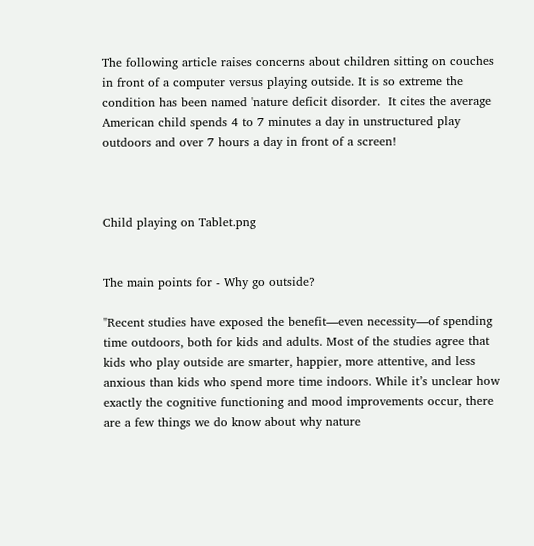The following article raises concerns about children sitting on couches in front of a computer versus playing outside. It is so extreme the condition has been named 'nature deficit disorder.  It cites the average American child spends 4 to 7 minutes a day in unstructured play outdoors and over 7 hours a day in front of a screen!



Child playing on Tablet.png


The main points for - Why go outside?

"Recent studies have exposed the benefit—even necessity—of spending time outdoors, both for kids and adults. Most of the studies agree that kids who play outside are smarter, happier, more attentive, and less anxious than kids who spend more time indoors. While it’s unclear how exactly the cognitive functioning and mood improvements occur, there are a few things we do know about why nature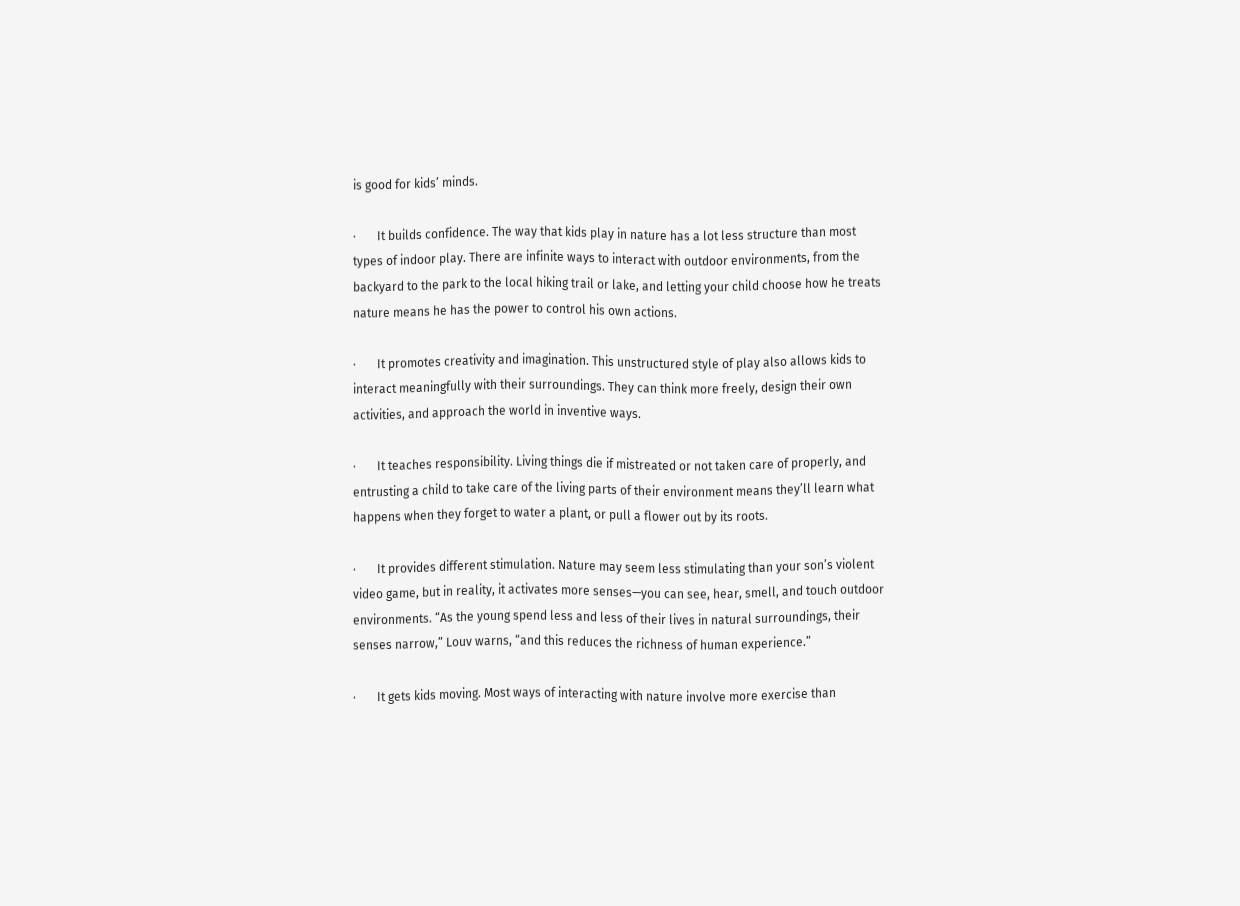is good for kids’ minds.

·       It builds confidence. The way that kids play in nature has a lot less structure than most types of indoor play. There are infinite ways to interact with outdoor environments, from the backyard to the park to the local hiking trail or lake, and letting your child choose how he treats nature means he has the power to control his own actions.

·       It promotes creativity and imagination. This unstructured style of play also allows kids to interact meaningfully with their surroundings. They can think more freely, design their own activities, and approach the world in inventive ways.

·       It teaches responsibility. Living things die if mistreated or not taken care of properly, and entrusting a child to take care of the living parts of their environment means they’ll learn what happens when they forget to water a plant, or pull a flower out by its roots.

·       It provides different stimulation. Nature may seem less stimulating than your son’s violent video game, but in reality, it activates more senses—you can see, hear, smell, and touch outdoor environments. “As the young spend less and less of their lives in natural surroundings, their senses narrow,” Louv warns, “and this reduces the richness of human experience.”

·       It gets kids moving. Most ways of interacting with nature involve more exercise than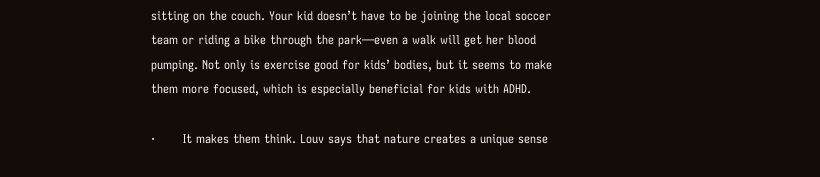sitting on the couch. Your kid doesn’t have to be joining the local soccer team or riding a bike through the park—even a walk will get her blood pumping. Not only is exercise good for kids’ bodies, but it seems to make them more focused, which is especially beneficial for kids with ADHD.

·       It makes them think. Louv says that nature creates a unique sense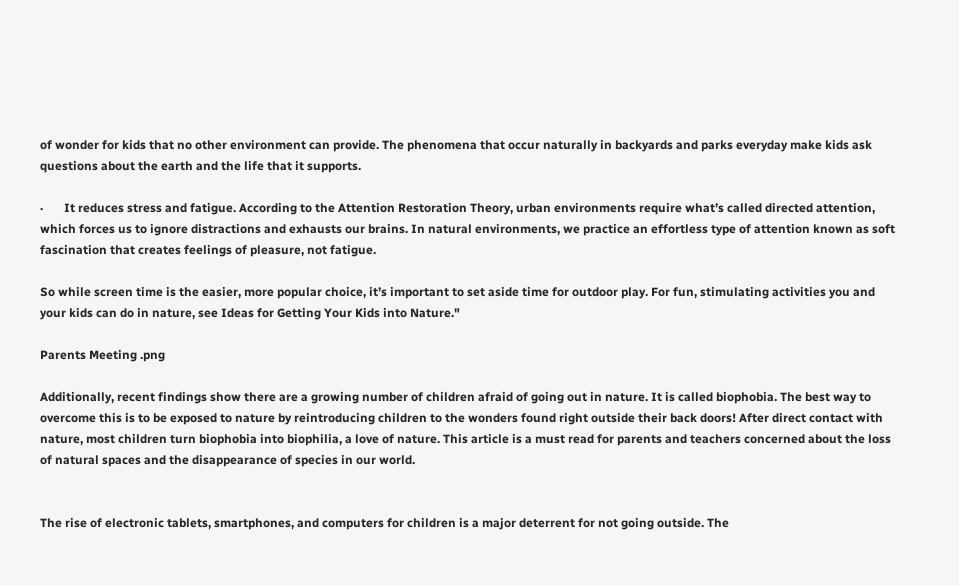of wonder for kids that no other environment can provide. The phenomena that occur naturally in backyards and parks everyday make kids ask questions about the earth and the life that it supports.

·       It reduces stress and fatigue. According to the Attention Restoration Theory, urban environments require what’s called directed attention, which forces us to ignore distractions and exhausts our brains. In natural environments, we practice an effortless type of attention known as soft fascination that creates feelings of pleasure, not fatigue.

So while screen time is the easier, more popular choice, it’s important to set aside time for outdoor play. For fun, stimulating activities you and your kids can do in nature, see Ideas for Getting Your Kids into Nature."

Parents Meeting .png

Additionally, recent findings show there are a growing number of children afraid of going out in nature. It is called biophobia. The best way to overcome this is to be exposed to nature by reintroducing children to the wonders found right outside their back doors! After direct contact with nature, most children turn biophobia into biophilia, a love of nature. This article is a must read for parents and teachers concerned about the loss of natural spaces and the disappearance of species in our world.


The rise of electronic tablets, smartphones, and computers for children is a major deterrent for not going outside. The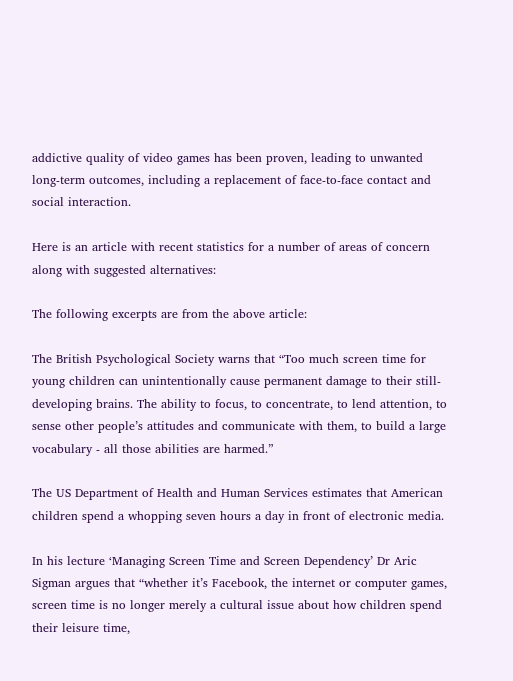addictive quality of video games has been proven, leading to unwanted long-term outcomes, including a replacement of face-to-face contact and social interaction.

Here is an article with recent statistics for a number of areas of concern along with suggested alternatives:

The following excerpts are from the above article:

The British Psychological Society warns that “Too much screen time for young children can unintentionally cause permanent damage to their still-developing brains. The ability to focus, to concentrate, to lend attention, to sense other people’s attitudes and communicate with them, to build a large vocabulary - all those abilities are harmed.”

The US Department of Health and Human Services estimates that American children spend a whopping seven hours a day in front of electronic media.

In his lecture ‘Managing Screen Time and Screen Dependency’ Dr Aric Sigman argues that “whether it’s Facebook, the internet or computer games, screen time is no longer merely a cultural issue about how children spend their leisure time,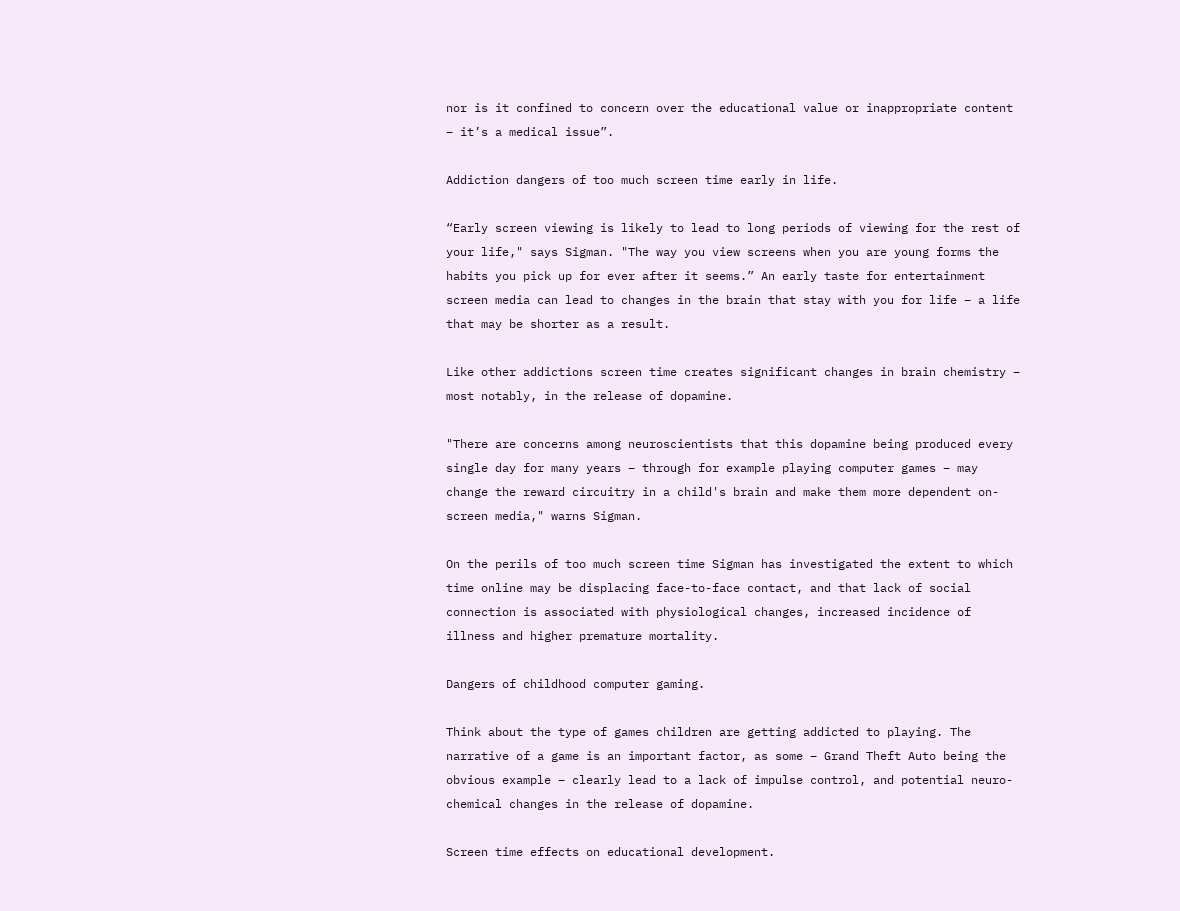nor is it confined to concern over the educational value or inappropriate content – it’s a medical issue”.

Addiction dangers of too much screen time early in life.

“Early screen viewing is likely to lead to long periods of viewing for the rest of your life," says Sigman. "The way you view screens when you are young forms the habits you pick up for ever after it seems.” An early taste for entertainment screen media can lead to changes in the brain that stay with you for life – a life that may be shorter as a result.

Like other addictions screen time creates significant changes in brain chemistry – most notably, in the release of dopamine.

"There are concerns among neuroscientists that this dopamine being produced every single day for many years – through for example playing computer games – may change the reward circuitry in a child's brain and make them more dependent on-screen media," warns Sigman.

On the perils of too much screen time Sigman has investigated the extent to which time online may be displacing face-to-face contact, and that lack of social connection is associated with physiological changes, increased incidence of illness and higher premature mortality.

Dangers of childhood computer gaming.

Think about the type of games children are getting addicted to playing. The narrative of a game is an important factor, as some – Grand Theft Auto being the obvious example – clearly lead to a lack of impulse control, and potential neuro-chemical changes in the release of dopamine.

Screen time effects on educational development.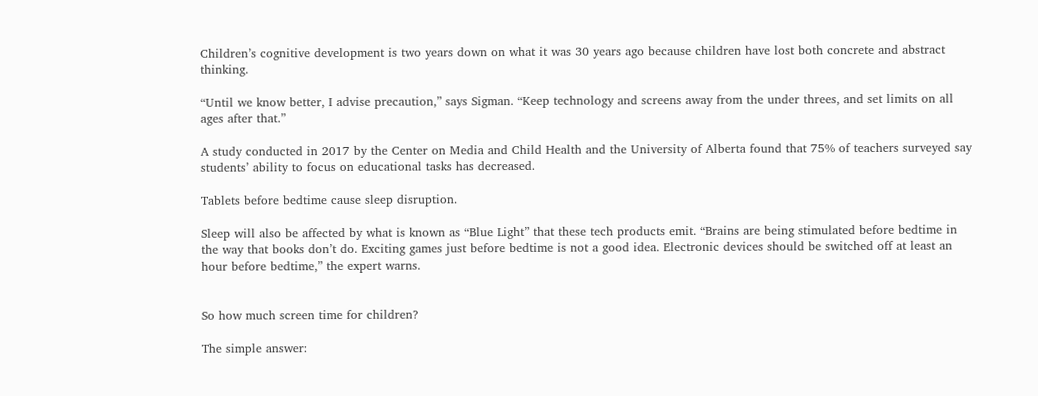Children’s cognitive development is two years down on what it was 30 years ago because children have lost both concrete and abstract thinking.

“Until we know better, I advise precaution,” says Sigman. “Keep technology and screens away from the under threes, and set limits on all ages after that.”

A study conducted in 2017 by the Center on Media and Child Health and the University of Alberta found that 75% of teachers surveyed say students’ ability to focus on educational tasks has decreased.

Tablets before bedtime cause sleep disruption.

Sleep will also be affected by what is known as “Blue Light” that these tech products emit. “Brains are being stimulated before bedtime in the way that books don’t do. Exciting games just before bedtime is not a good idea. Electronic devices should be switched off at least an hour before bedtime,” the expert warns.


So how much screen time for children?

The simple answer: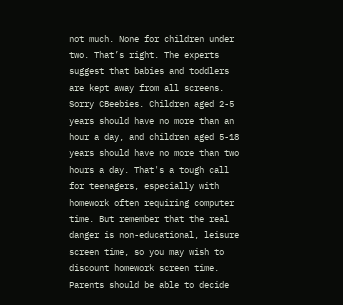not much. None for children under two. That’s right. The experts suggest that babies and toddlers are kept away from all screens. Sorry CBeebies. Children aged 2-5 years should have no more than an hour a day, and children aged 5-18 years should have no more than two hours a day. That's a tough call for teenagers, especially with homework often requiring computer time. But remember that the real danger is non-educational, leisure screen time, so you may wish to discount homework screen time. Parents should be able to decide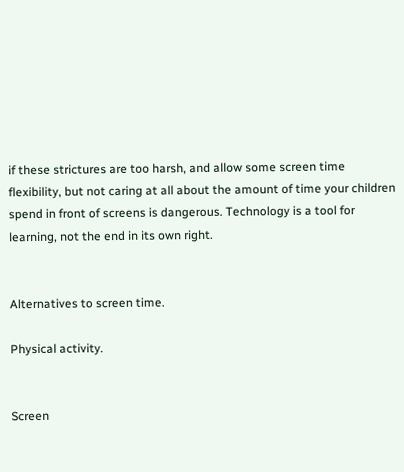if these strictures are too harsh, and allow some screen time flexibility, but not caring at all about the amount of time your children spend in front of screens is dangerous. Technology is a tool for learning, not the end in its own right.


Alternatives to screen time.

Physical activity.


Screen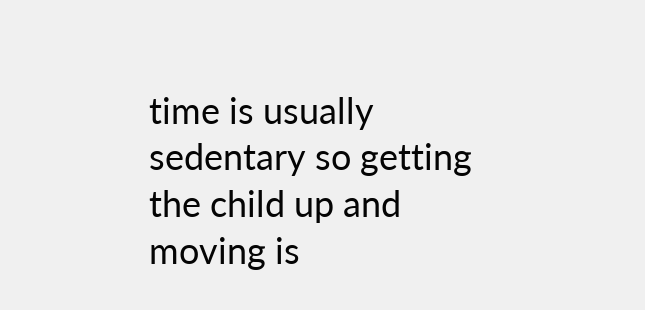time is usually sedentary so getting the child up and moving is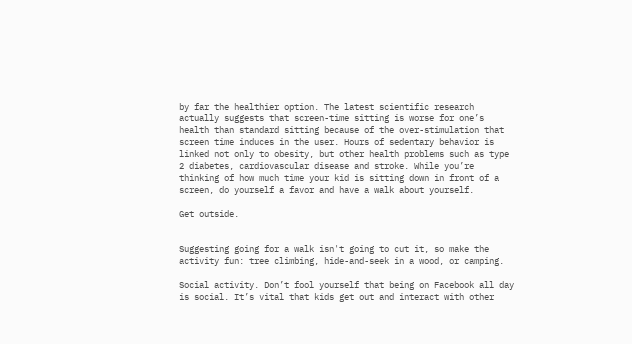by far the healthier option. The latest scientific research actually suggests that screen-time sitting is worse for one’s health than standard sitting because of the over-stimulation that screen time induces in the user. Hours of sedentary behavior is linked not only to obesity, but other health problems such as type 2 diabetes, cardiovascular disease and stroke. While you’re thinking of how much time your kid is sitting down in front of a screen, do yourself a favor and have a walk about yourself.

Get outside.


Suggesting going for a walk isn't going to cut it, so make the activity fun: tree climbing, hide-and-seek in a wood, or camping.

Social activity. Don’t fool yourself that being on Facebook all day is social. It’s vital that kids get out and interact with other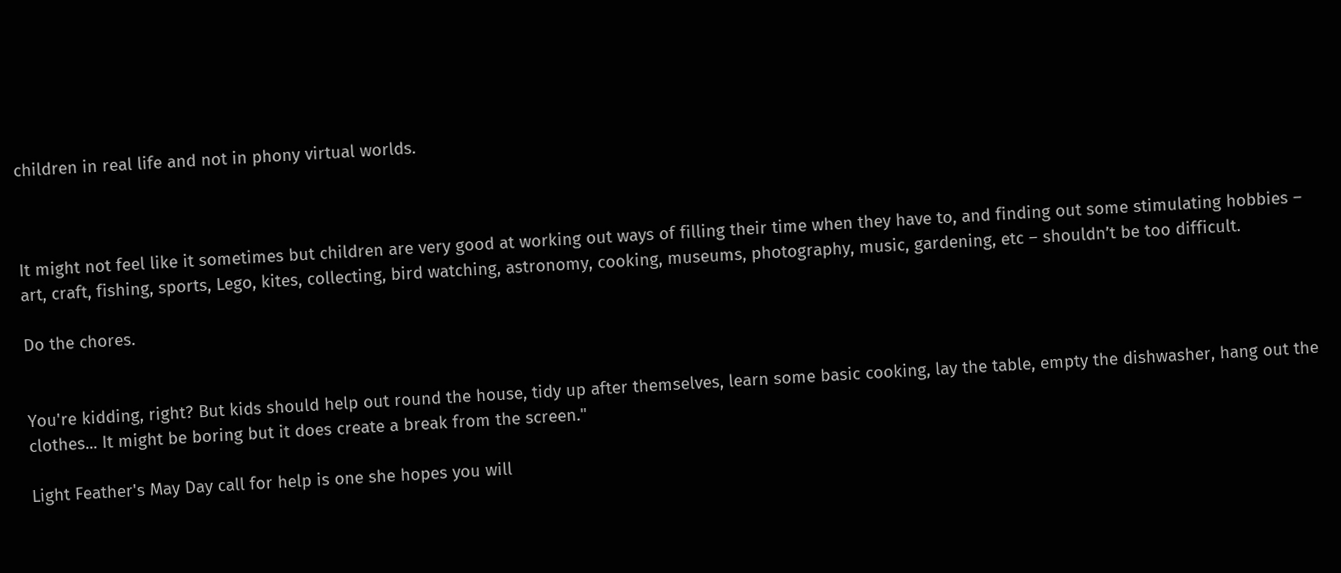children in real life and not in phony virtual worlds.



It might not feel like it sometimes but children are very good at working out ways of filling their time when they have to, and finding out some stimulating hobbies – art, craft, fishing, sports, Lego, kites, collecting, bird watching, astronomy, cooking, museums, photography, music, gardening, etc – shouldn’t be too difficult.

Do the chores.


You're kidding, right? But kids should help out round the house, tidy up after themselves, learn some basic cooking, lay the table, empty the dishwasher, hang out the clothes... It might be boring but it does create a break from the screen."

Light Feather's May Day call for help is one she hopes you will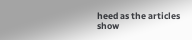heed as the articles show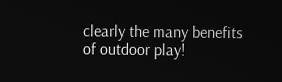clearly the many benefits of outdoor play!